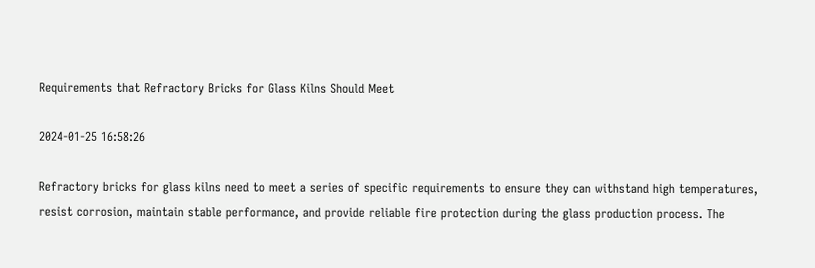Requirements that Refractory Bricks for Glass Kilns Should Meet

2024-01-25 16:58:26

Refractory bricks for glass kilns need to meet a series of specific requirements to ensure they can withstand high temperatures, resist corrosion, maintain stable performance, and provide reliable fire protection during the glass production process. The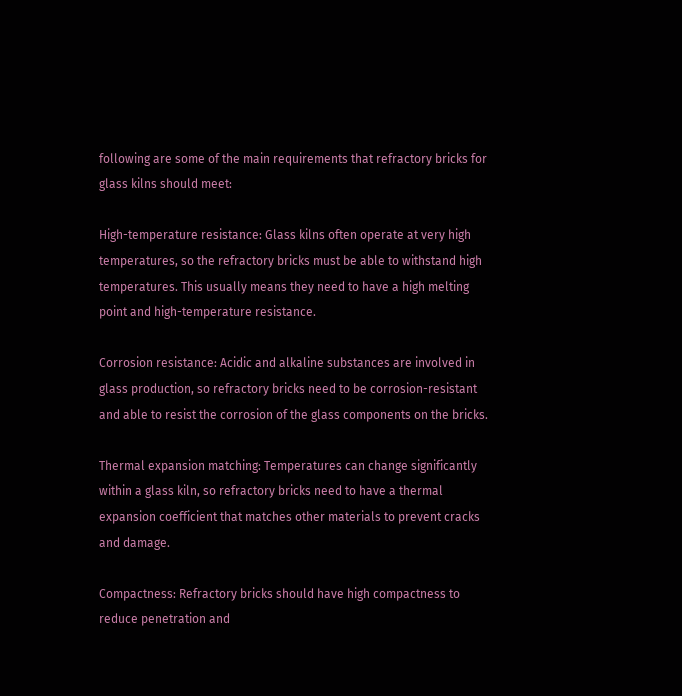following are some of the main requirements that refractory bricks for glass kilns should meet:

High-temperature resistance: Glass kilns often operate at very high temperatures, so the refractory bricks must be able to withstand high temperatures. This usually means they need to have a high melting point and high-temperature resistance.

Corrosion resistance: Acidic and alkaline substances are involved in glass production, so refractory bricks need to be corrosion-resistant and able to resist the corrosion of the glass components on the bricks.

Thermal expansion matching: Temperatures can change significantly within a glass kiln, so refractory bricks need to have a thermal expansion coefficient that matches other materials to prevent cracks and damage.

Compactness: Refractory bricks should have high compactness to reduce penetration and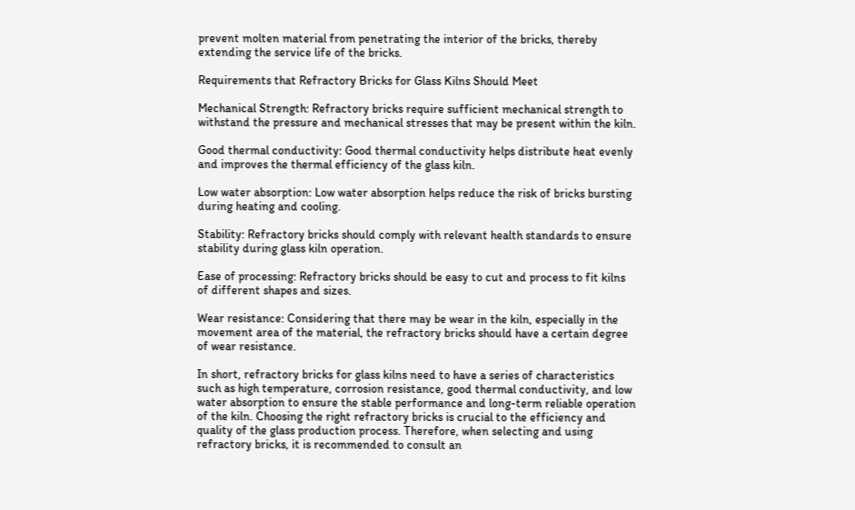prevent molten material from penetrating the interior of the bricks, thereby extending the service life of the bricks.

Requirements that Refractory Bricks for Glass Kilns Should Meet

Mechanical Strength: Refractory bricks require sufficient mechanical strength to withstand the pressure and mechanical stresses that may be present within the kiln.

Good thermal conductivity: Good thermal conductivity helps distribute heat evenly and improves the thermal efficiency of the glass kiln.

Low water absorption: Low water absorption helps reduce the risk of bricks bursting during heating and cooling.

Stability: Refractory bricks should comply with relevant health standards to ensure stability during glass kiln operation.

Ease of processing: Refractory bricks should be easy to cut and process to fit kilns of different shapes and sizes.

Wear resistance: Considering that there may be wear in the kiln, especially in the movement area of the material, the refractory bricks should have a certain degree of wear resistance.

In short, refractory bricks for glass kilns need to have a series of characteristics such as high temperature, corrosion resistance, good thermal conductivity, and low water absorption to ensure the stable performance and long-term reliable operation of the kiln. Choosing the right refractory bricks is crucial to the efficiency and quality of the glass production process. Therefore, when selecting and using refractory bricks, it is recommended to consult an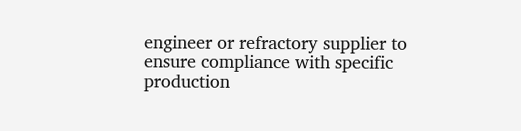engineer or refractory supplier to ensure compliance with specific production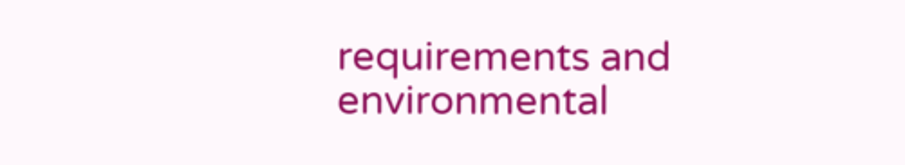requirements and environmental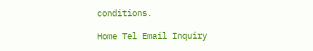conditions.

Home Tel Email Inquiry